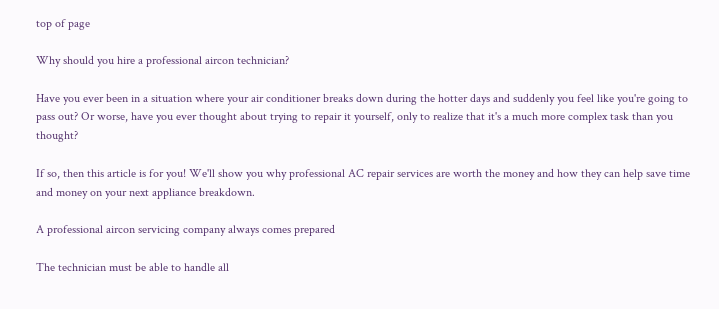top of page

Why should you hire a professional aircon technician?

Have you ever been in a situation where your air conditioner breaks down during the hotter days and suddenly you feel like you're going to pass out? Or worse, have you ever thought about trying to repair it yourself, only to realize that it's a much more complex task than you thought?

If so, then this article is for you! We'll show you why professional AC repair services are worth the money and how they can help save time and money on your next appliance breakdown.

A professional aircon servicing company always comes prepared

The technician must be able to handle all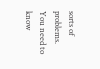sorts of problems. You need to know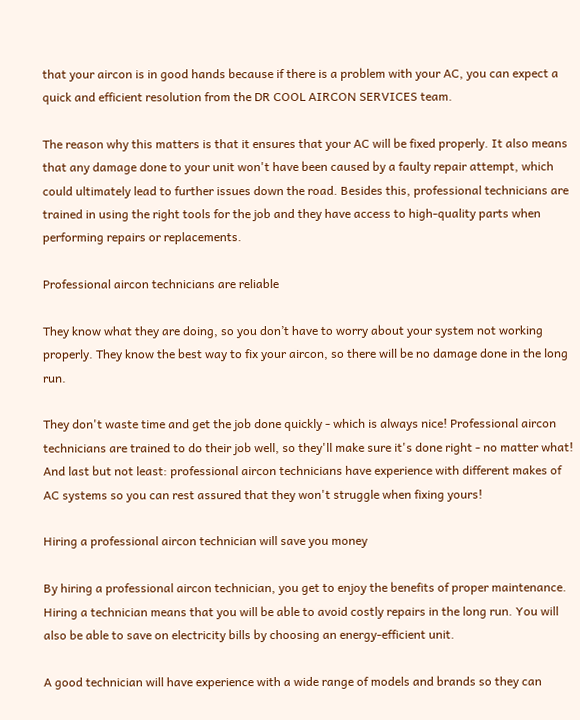that your aircon is in good hands because if there is a problem with your AC, you can expect a quick and efficient resolution from the DR COOL AIRCON SERVICES team.

The reason why this matters is that it ensures that your AC will be fixed properly. It also means that any damage done to your unit won't have been caused by a faulty repair attempt, which could ultimately lead to further issues down the road. Besides this, professional technicians are trained in using the right tools for the job and they have access to high-quality parts when performing repairs or replacements.

Professional aircon technicians are reliable

They know what they are doing, so you don’t have to worry about your system not working properly. They know the best way to fix your aircon, so there will be no damage done in the long run.

They don't waste time and get the job done quickly - which is always nice! Professional aircon technicians are trained to do their job well, so they'll make sure it's done right - no matter what! And last but not least: professional aircon technicians have experience with different makes of AC systems so you can rest assured that they won't struggle when fixing yours!

Hiring a professional aircon technician will save you money

By hiring a professional aircon technician, you get to enjoy the benefits of proper maintenance. Hiring a technician means that you will be able to avoid costly repairs in the long run. You will also be able to save on electricity bills by choosing an energy-efficient unit.

A good technician will have experience with a wide range of models and brands so they can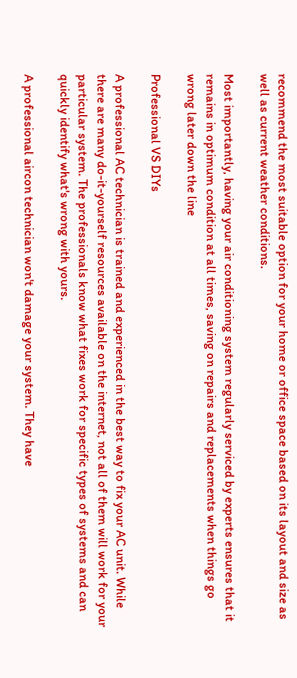recommend the most suitable option for your home or office space based on its layout and size as well as current weather conditions.

Most importantly, having your air conditioning system regularly serviced by experts ensures that it remains in optimum condition at all times, saving on repairs and replacements when things go wrong later down the line

Professional VS DIYs

A professional AC technician is trained and experienced in the best way to fix your AC unit. While there are many do-it-yourself resources available on the internet, not all of them will work for your particular system. The professionals know what fixes work for specific types of systems and can quickly identify what's wrong with yours.

A professional aircon technician won't damage your system. They have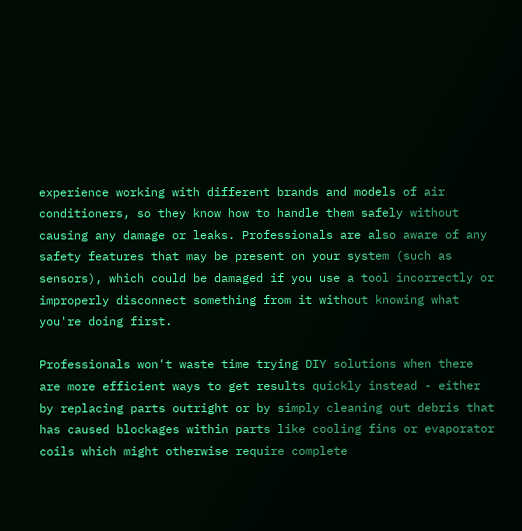experience working with different brands and models of air conditioners, so they know how to handle them safely without causing any damage or leaks. Professionals are also aware of any safety features that may be present on your system (such as sensors), which could be damaged if you use a tool incorrectly or improperly disconnect something from it without knowing what you're doing first.

Professionals won't waste time trying DIY solutions when there are more efficient ways to get results quickly instead - either by replacing parts outright or by simply cleaning out debris that has caused blockages within parts like cooling fins or evaporator coils which might otherwise require complete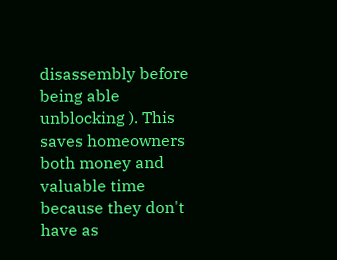disassembly before being able unblocking ). This saves homeowners both money and valuable time because they don't have as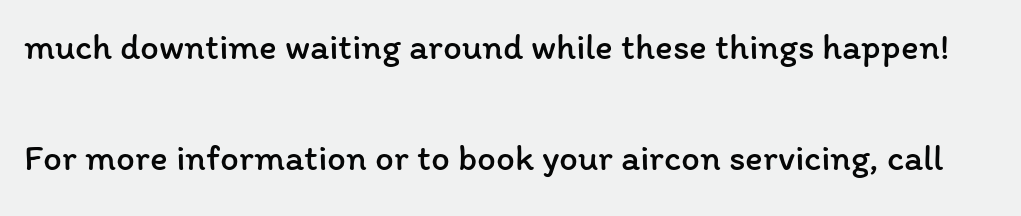much downtime waiting around while these things happen!

For more information or to book your aircon servicing, call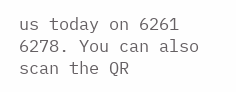us today on 6261 6278. You can also scan the QR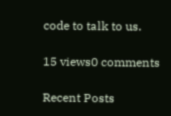code to talk to us.

15 views0 comments

Recent Posts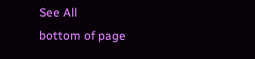See All
bottom of page